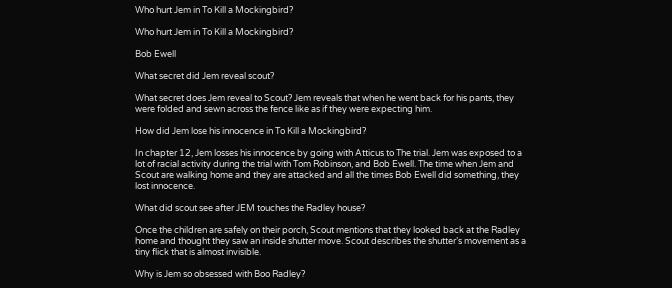Who hurt Jem in To Kill a Mockingbird?

Who hurt Jem in To Kill a Mockingbird?

Bob Ewell

What secret did Jem reveal scout?

What secret does Jem reveal to Scout? Jem reveals that when he went back for his pants, they were folded and sewn across the fence like as if they were expecting him.

How did Jem lose his innocence in To Kill a Mockingbird?

In chapter 12, Jem losses his innocence by going with Atticus to The trial. Jem was exposed to a lot of racial activity during the trial with Tom Robinson, and Bob Ewell. The time when Jem and Scout are walking home and they are attacked and all the times Bob Ewell did something, they lost innocence.

What did scout see after JEM touches the Radley house?

Once the children are safely on their porch, Scout mentions that they looked back at the Radley home and thought they saw an inside shutter move. Scout describes the shutter’s movement as a tiny flick that is almost invisible.

Why is Jem so obsessed with Boo Radley?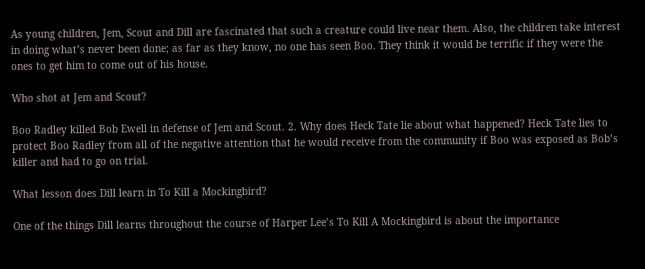As young children, Jem, Scout and Dill are fascinated that such a creature could live near them. Also, the children take interest in doing what’s never been done; as far as they know, no one has seen Boo. They think it would be terrific if they were the ones to get him to come out of his house.

Who shot at Jem and Scout?

Boo Radley killed Bob Ewell in defense of Jem and Scout. 2. Why does Heck Tate lie about what happened? Heck Tate lies to protect Boo Radley from all of the negative attention that he would receive from the community if Boo was exposed as Bob’s killer and had to go on trial.

What lesson does Dill learn in To Kill a Mockingbird?

One of the things Dill learns throughout the course of Harper Lee’s To Kill A Mockingbird is about the importance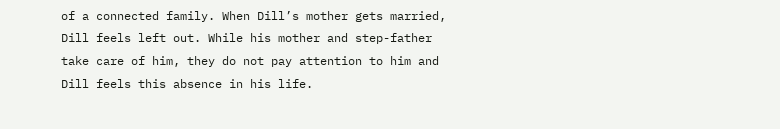of a connected family. When Dill’s mother gets married, Dill feels left out. While his mother and step-father take care of him, they do not pay attention to him and Dill feels this absence in his life.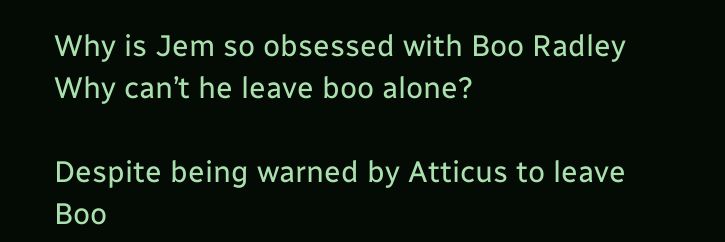Why is Jem so obsessed with Boo Radley Why can’t he leave boo alone?

Despite being warned by Atticus to leave Boo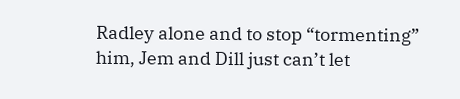Radley alone and to stop “tormenting” him, Jem and Dill just can’t let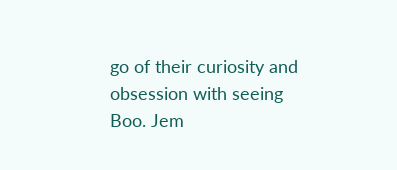go of their curiosity and obsession with seeing Boo. Jem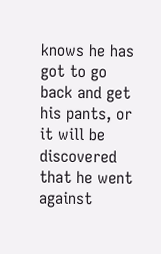knows he has got to go back and get his pants, or it will be discovered that he went against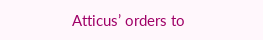Atticus’ orders to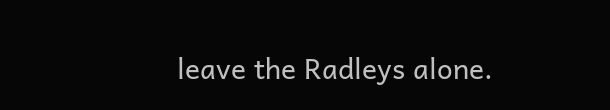leave the Radleys alone.